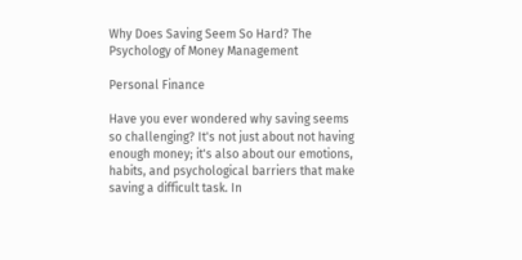Why Does Saving Seem So Hard? The Psychology of Money Management

Personal Finance

Have you ever wondered why saving seems so challenging? It's not just about not having enough money; it's also about our emotions, habits, and psychological barriers that make saving a difficult task. In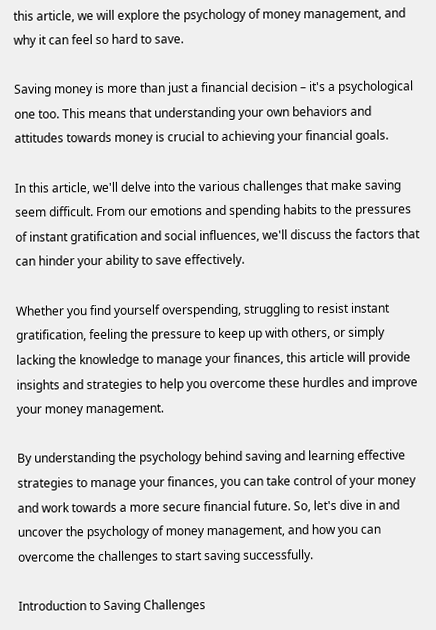this article, we will explore the psychology of money management, and why it can feel so hard to save.

Saving money is more than just a financial decision – it's a psychological one too. This means that understanding your own behaviors and attitudes towards money is crucial to achieving your financial goals.

In this article, we'll delve into the various challenges that make saving seem difficult. From our emotions and spending habits to the pressures of instant gratification and social influences, we'll discuss the factors that can hinder your ability to save effectively.

Whether you find yourself overspending, struggling to resist instant gratification, feeling the pressure to keep up with others, or simply lacking the knowledge to manage your finances, this article will provide insights and strategies to help you overcome these hurdles and improve your money management.

By understanding the psychology behind saving and learning effective strategies to manage your finances, you can take control of your money and work towards a more secure financial future. So, let's dive in and uncover the psychology of money management, and how you can overcome the challenges to start saving successfully.

Introduction to Saving Challenges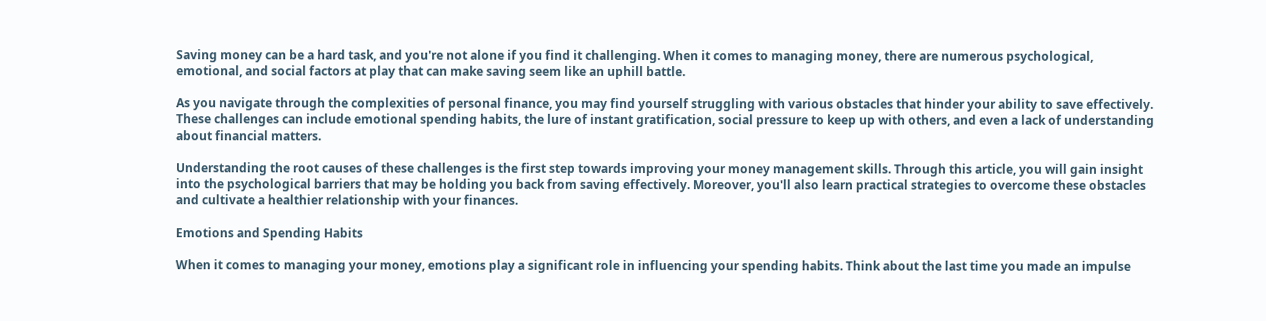Saving money can be a hard task, and you're not alone if you find it challenging. When it comes to managing money, there are numerous psychological, emotional, and social factors at play that can make saving seem like an uphill battle.

As you navigate through the complexities of personal finance, you may find yourself struggling with various obstacles that hinder your ability to save effectively. These challenges can include emotional spending habits, the lure of instant gratification, social pressure to keep up with others, and even a lack of understanding about financial matters.

Understanding the root causes of these challenges is the first step towards improving your money management skills. Through this article, you will gain insight into the psychological barriers that may be holding you back from saving effectively. Moreover, you'll also learn practical strategies to overcome these obstacles and cultivate a healthier relationship with your finances.

Emotions and Spending Habits

When it comes to managing your money, emotions play a significant role in influencing your spending habits. Think about the last time you made an impulse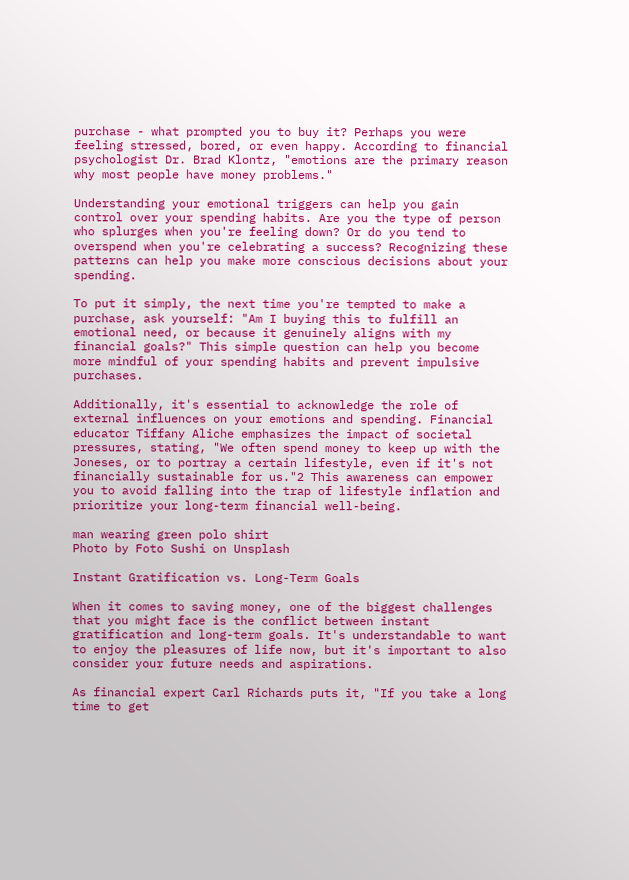purchase - what prompted you to buy it? Perhaps you were feeling stressed, bored, or even happy. According to financial psychologist Dr. Brad Klontz, "emotions are the primary reason why most people have money problems."

Understanding your emotional triggers can help you gain control over your spending habits. Are you the type of person who splurges when you're feeling down? Or do you tend to overspend when you're celebrating a success? Recognizing these patterns can help you make more conscious decisions about your spending.

To put it simply, the next time you're tempted to make a purchase, ask yourself: "Am I buying this to fulfill an emotional need, or because it genuinely aligns with my financial goals?" This simple question can help you become more mindful of your spending habits and prevent impulsive purchases.

Additionally, it's essential to acknowledge the role of external influences on your emotions and spending. Financial educator Tiffany Aliche emphasizes the impact of societal pressures, stating, "We often spend money to keep up with the Joneses, or to portray a certain lifestyle, even if it's not financially sustainable for us."2 This awareness can empower you to avoid falling into the trap of lifestyle inflation and prioritize your long-term financial well-being.

man wearing green polo shirt
Photo by Foto Sushi on Unsplash

Instant Gratification vs. Long-Term Goals

When it comes to saving money, one of the biggest challenges that you might face is the conflict between instant gratification and long-term goals. It's understandable to want to enjoy the pleasures of life now, but it's important to also consider your future needs and aspirations.

As financial expert Carl Richards puts it, "If you take a long time to get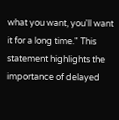what you want, you'll want it for a long time." This statement highlights the importance of delayed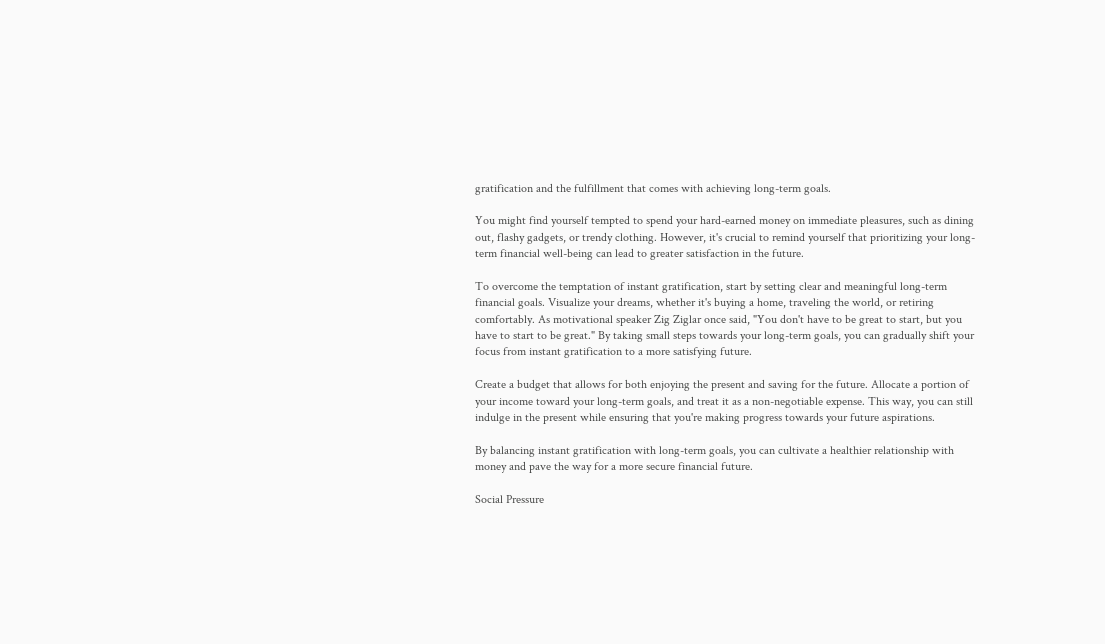gratification and the fulfillment that comes with achieving long-term goals.

You might find yourself tempted to spend your hard-earned money on immediate pleasures, such as dining out, flashy gadgets, or trendy clothing. However, it's crucial to remind yourself that prioritizing your long-term financial well-being can lead to greater satisfaction in the future.

To overcome the temptation of instant gratification, start by setting clear and meaningful long-term financial goals. Visualize your dreams, whether it's buying a home, traveling the world, or retiring comfortably. As motivational speaker Zig Ziglar once said, "You don't have to be great to start, but you have to start to be great." By taking small steps towards your long-term goals, you can gradually shift your focus from instant gratification to a more satisfying future.

Create a budget that allows for both enjoying the present and saving for the future. Allocate a portion of your income toward your long-term goals, and treat it as a non-negotiable expense. This way, you can still indulge in the present while ensuring that you're making progress towards your future aspirations.

By balancing instant gratification with long-term goals, you can cultivate a healthier relationship with money and pave the way for a more secure financial future.

Social Pressure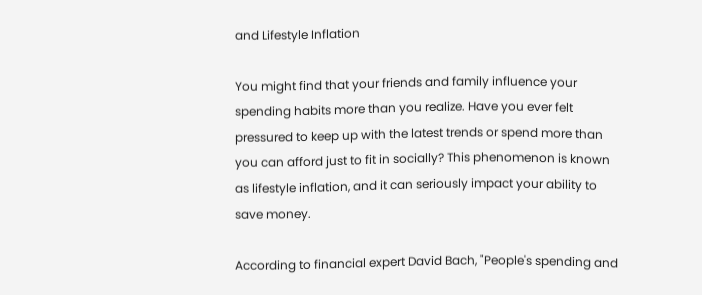and Lifestyle Inflation

You might find that your friends and family influence your spending habits more than you realize. Have you ever felt pressured to keep up with the latest trends or spend more than you can afford just to fit in socially? This phenomenon is known as lifestyle inflation, and it can seriously impact your ability to save money.

According to financial expert David Bach, "People's spending and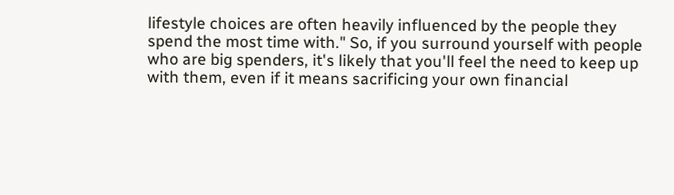lifestyle choices are often heavily influenced by the people they spend the most time with." So, if you surround yourself with people who are big spenders, it's likely that you'll feel the need to keep up with them, even if it means sacrificing your own financial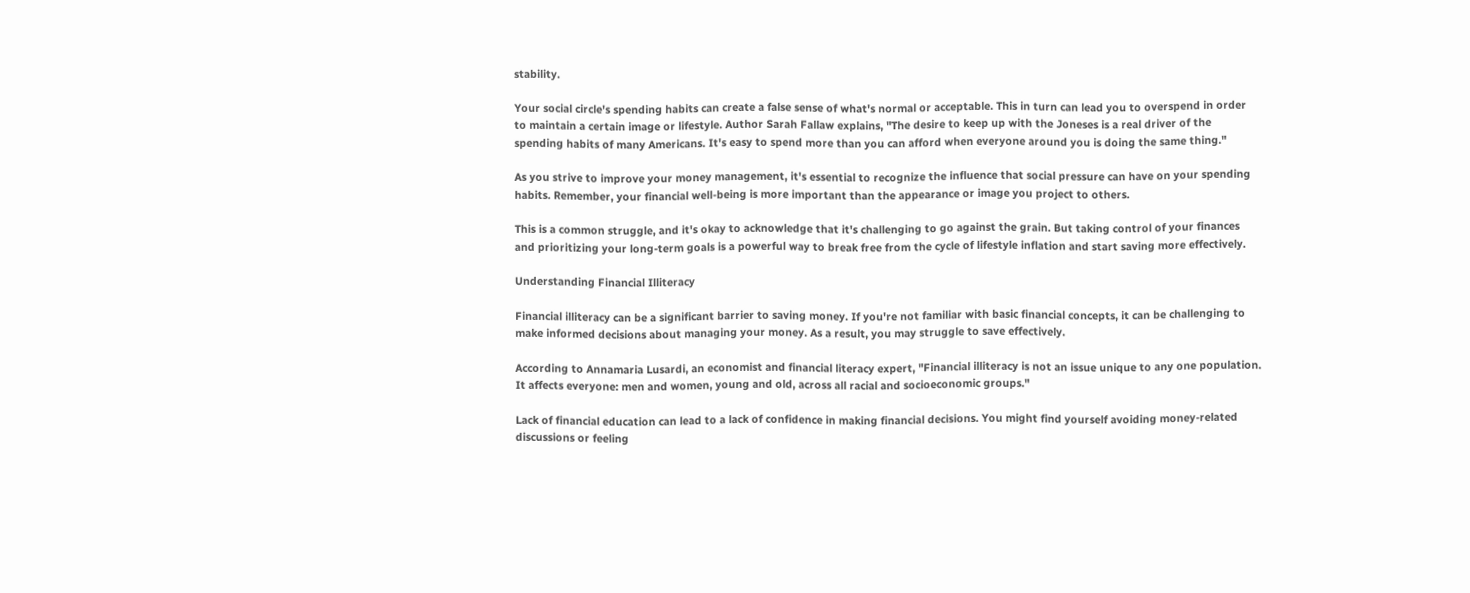stability.

Your social circle's spending habits can create a false sense of what's normal or acceptable. This in turn can lead you to overspend in order to maintain a certain image or lifestyle. Author Sarah Fallaw explains, "The desire to keep up with the Joneses is a real driver of the spending habits of many Americans. It's easy to spend more than you can afford when everyone around you is doing the same thing."

As you strive to improve your money management, it's essential to recognize the influence that social pressure can have on your spending habits. Remember, your financial well-being is more important than the appearance or image you project to others.

This is a common struggle, and it's okay to acknowledge that it's challenging to go against the grain. But taking control of your finances and prioritizing your long-term goals is a powerful way to break free from the cycle of lifestyle inflation and start saving more effectively.

Understanding Financial Illiteracy

Financial illiteracy can be a significant barrier to saving money. If you're not familiar with basic financial concepts, it can be challenging to make informed decisions about managing your money. As a result, you may struggle to save effectively.

According to Annamaria Lusardi, an economist and financial literacy expert, "Financial illiteracy is not an issue unique to any one population. It affects everyone: men and women, young and old, across all racial and socioeconomic groups."

Lack of financial education can lead to a lack of confidence in making financial decisions. You might find yourself avoiding money-related discussions or feeling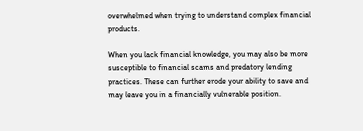overwhelmed when trying to understand complex financial products.

When you lack financial knowledge, you may also be more susceptible to financial scams and predatory lending practices. These can further erode your ability to save and may leave you in a financially vulnerable position.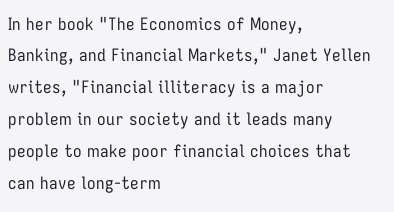In her book "The Economics of Money, Banking, and Financial Markets," Janet Yellen writes, "Financial illiteracy is a major problem in our society and it leads many people to make poor financial choices that can have long-term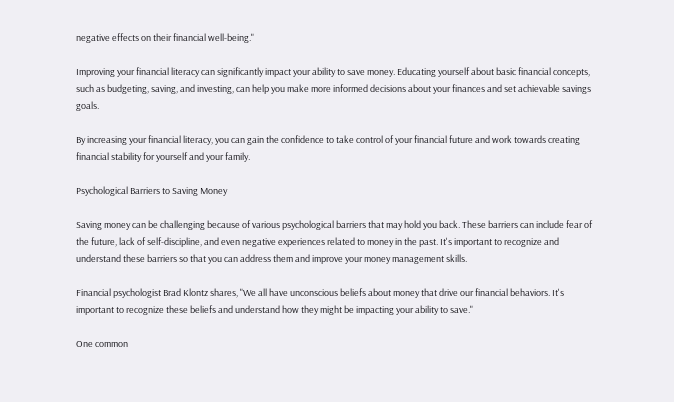negative effects on their financial well-being."

Improving your financial literacy can significantly impact your ability to save money. Educating yourself about basic financial concepts, such as budgeting, saving, and investing, can help you make more informed decisions about your finances and set achievable savings goals.

By increasing your financial literacy, you can gain the confidence to take control of your financial future and work towards creating financial stability for yourself and your family.

Psychological Barriers to Saving Money

Saving money can be challenging because of various psychological barriers that may hold you back. These barriers can include fear of the future, lack of self-discipline, and even negative experiences related to money in the past. It's important to recognize and understand these barriers so that you can address them and improve your money management skills.

Financial psychologist Brad Klontz shares, "We all have unconscious beliefs about money that drive our financial behaviors. It's important to recognize these beliefs and understand how they might be impacting your ability to save."

One common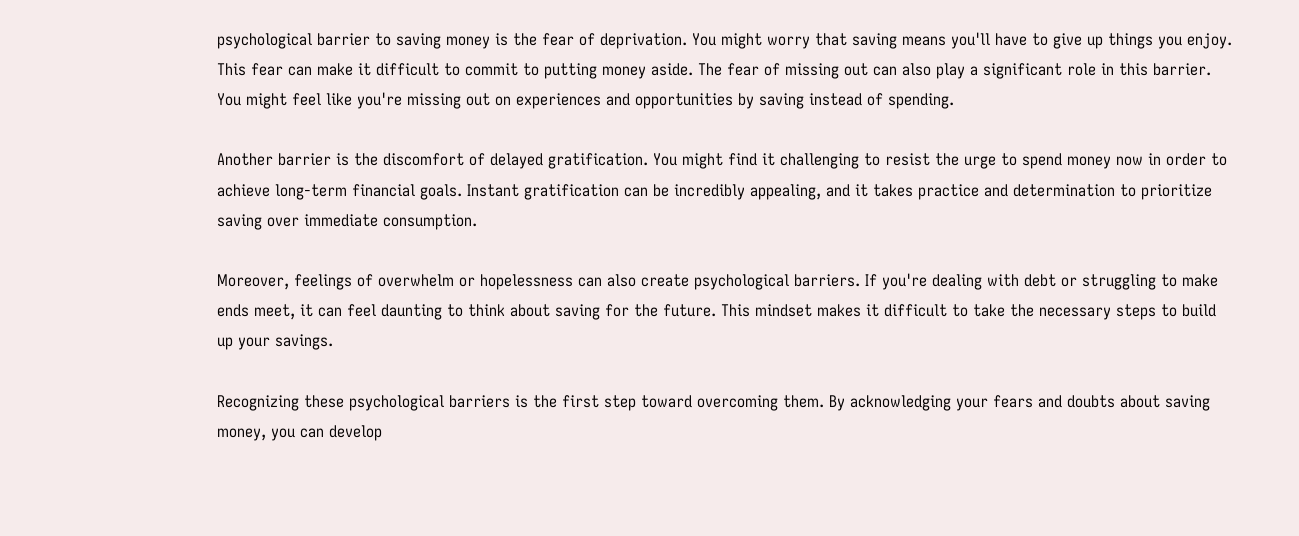psychological barrier to saving money is the fear of deprivation. You might worry that saving means you'll have to give up things you enjoy. This fear can make it difficult to commit to putting money aside. The fear of missing out can also play a significant role in this barrier. You might feel like you're missing out on experiences and opportunities by saving instead of spending.

Another barrier is the discomfort of delayed gratification. You might find it challenging to resist the urge to spend money now in order to achieve long-term financial goals. Instant gratification can be incredibly appealing, and it takes practice and determination to prioritize saving over immediate consumption.

Moreover, feelings of overwhelm or hopelessness can also create psychological barriers. If you're dealing with debt or struggling to make ends meet, it can feel daunting to think about saving for the future. This mindset makes it difficult to take the necessary steps to build up your savings.

Recognizing these psychological barriers is the first step toward overcoming them. By acknowledging your fears and doubts about saving money, you can develop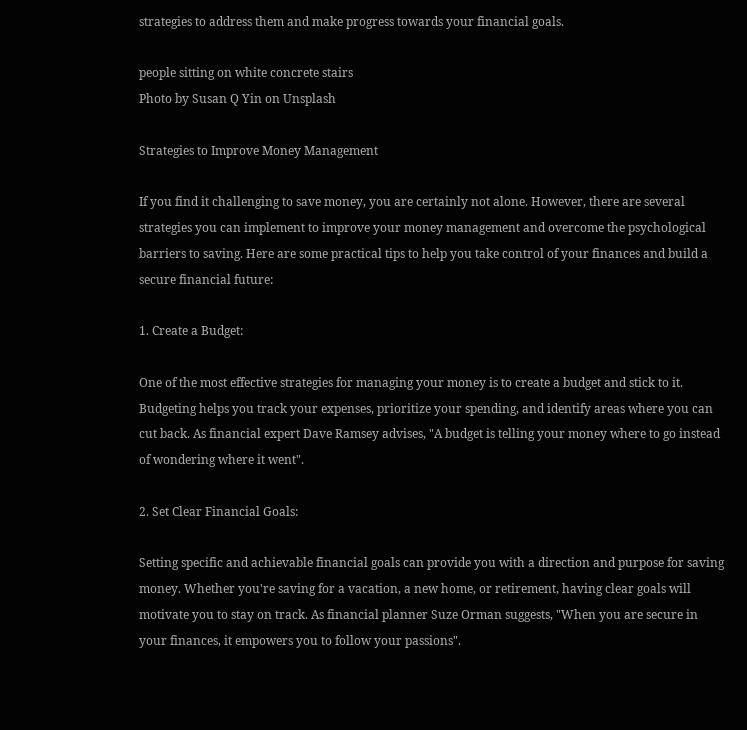strategies to address them and make progress towards your financial goals.

people sitting on white concrete stairs
Photo by Susan Q Yin on Unsplash

Strategies to Improve Money Management

If you find it challenging to save money, you are certainly not alone. However, there are several strategies you can implement to improve your money management and overcome the psychological barriers to saving. Here are some practical tips to help you take control of your finances and build a secure financial future:

1. Create a Budget:

One of the most effective strategies for managing your money is to create a budget and stick to it. Budgeting helps you track your expenses, prioritize your spending, and identify areas where you can cut back. As financial expert Dave Ramsey advises, "A budget is telling your money where to go instead of wondering where it went".

2. Set Clear Financial Goals:

Setting specific and achievable financial goals can provide you with a direction and purpose for saving money. Whether you're saving for a vacation, a new home, or retirement, having clear goals will motivate you to stay on track. As financial planner Suze Orman suggests, "When you are secure in your finances, it empowers you to follow your passions".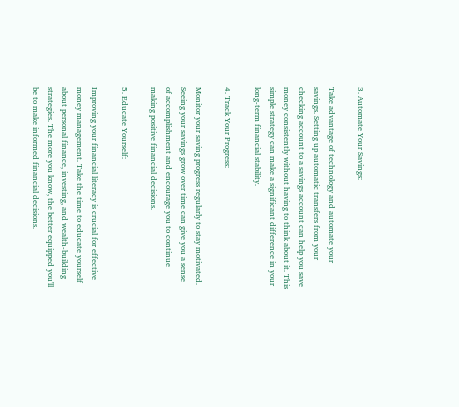3. Automate Your Savings:

Take advantage of technology and automate your savings. Setting up automatic transfers from your checking account to a savings account can help you save money consistently without having to think about it. This simple strategy can make a significant difference in your long-term financial stability.

4. Track Your Progress:

Monitor your saving progress regularly to stay motivated. Seeing your savings grow over time can give you a sense of accomplishment and encourage you to continue making positive financial decisions.

5. Educate Yourself:

Improving your financial literacy is crucial for effective money management. Take the time to educate yourself about personal finance, investing, and wealth-building strategies. The more you know, the better equipped you'll be to make informed financial decisions.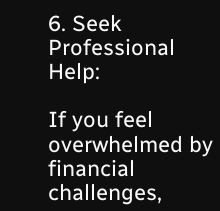6. Seek Professional Help:

If you feel overwhelmed by financial challenges,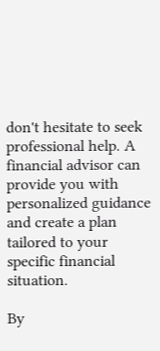don't hesitate to seek professional help. A financial advisor can provide you with personalized guidance and create a plan tailored to your specific financial situation.

By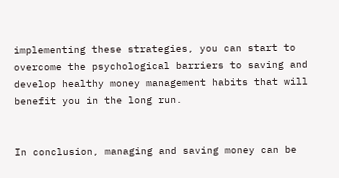implementing these strategies, you can start to overcome the psychological barriers to saving and develop healthy money management habits that will benefit you in the long run.


In conclusion, managing and saving money can be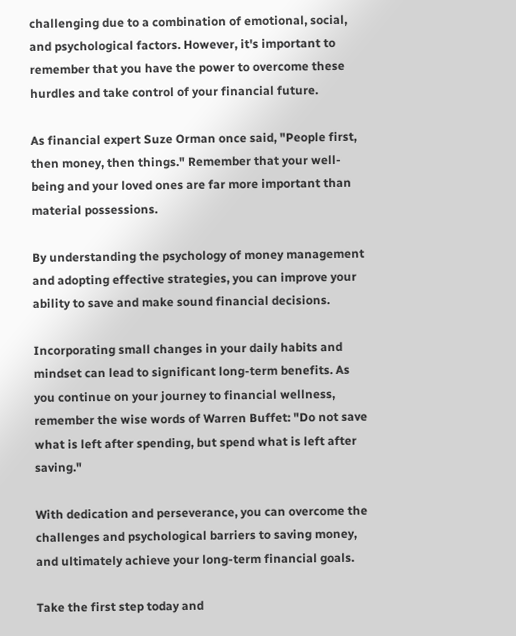challenging due to a combination of emotional, social, and psychological factors. However, it's important to remember that you have the power to overcome these hurdles and take control of your financial future.

As financial expert Suze Orman once said, "People first, then money, then things." Remember that your well-being and your loved ones are far more important than material possessions.

By understanding the psychology of money management and adopting effective strategies, you can improve your ability to save and make sound financial decisions.

Incorporating small changes in your daily habits and mindset can lead to significant long-term benefits. As you continue on your journey to financial wellness, remember the wise words of Warren Buffet: "Do not save what is left after spending, but spend what is left after saving."

With dedication and perseverance, you can overcome the challenges and psychological barriers to saving money, and ultimately achieve your long-term financial goals.

Take the first step today and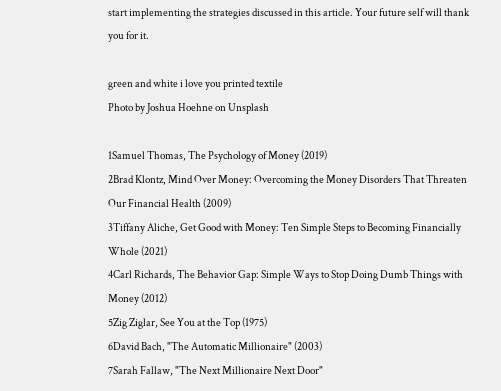start implementing the strategies discussed in this article. Your future self will thank you for it.

green and white i love you printed textile
Photo by Joshua Hoehne on Unsplash

1Samuel Thomas, The Psychology of Money (2019)
2Brad Klontz, Mind Over Money: Overcoming the Money Disorders That Threaten Our Financial Health (2009)
3Tiffany Aliche, Get Good with Money: Ten Simple Steps to Becoming Financially Whole (2021)
4Carl Richards, The Behavior Gap: Simple Ways to Stop Doing Dumb Things with Money (2012)
5Zig Ziglar, See You at the Top (1975)
6David Bach, "The Automatic Millionaire" (2003)
7Sarah Fallaw, "The Next Millionaire Next Door"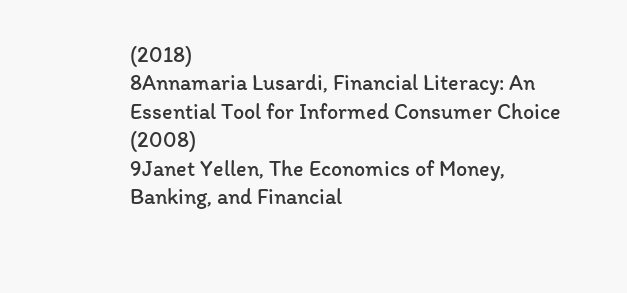(2018)
8Annamaria Lusardi, Financial Literacy: An Essential Tool for Informed Consumer Choice (2008)
9Janet Yellen, The Economics of Money, Banking, and Financial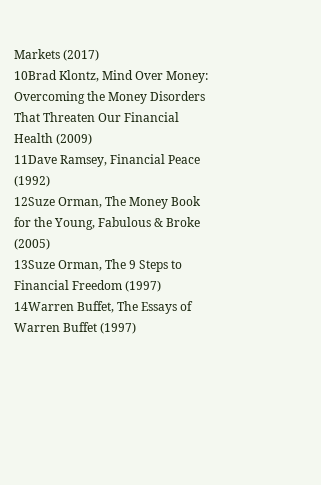Markets (2017)
10Brad Klontz, Mind Over Money: Overcoming the Money Disorders That Threaten Our Financial Health (2009)
11Dave Ramsey, Financial Peace (1992)
12Suze Orman, The Money Book for the Young, Fabulous & Broke (2005)
13Suze Orman, The 9 Steps to Financial Freedom (1997)
14Warren Buffet, The Essays of Warren Buffet (1997)